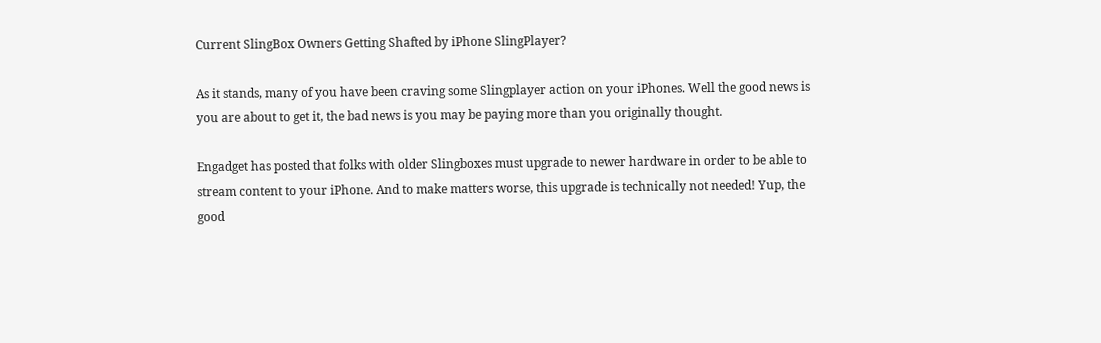Current SlingBox Owners Getting Shafted by iPhone SlingPlayer?

As it stands, many of you have been craving some Slingplayer action on your iPhones. Well the good news is you are about to get it, the bad news is you may be paying more than you originally thought.

Engadget has posted that folks with older Slingboxes must upgrade to newer hardware in order to be able to stream content to your iPhone. And to make matters worse, this upgrade is technically not needed! Yup, the good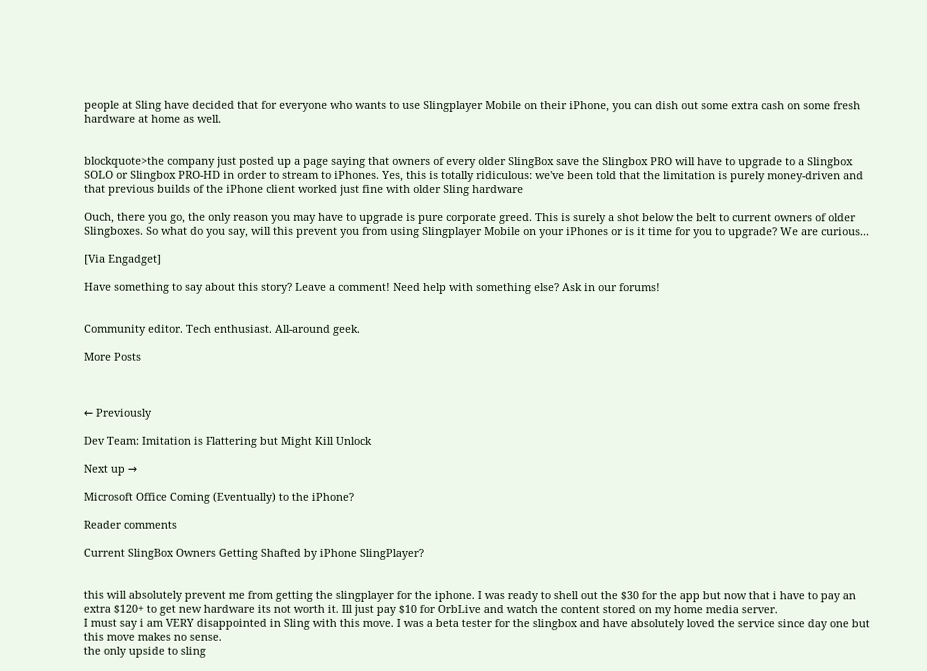people at Sling have decided that for everyone who wants to use Slingplayer Mobile on their iPhone, you can dish out some extra cash on some fresh hardware at home as well.


blockquote>the company just posted up a page saying that owners of every older SlingBox save the Slingbox PRO will have to upgrade to a Slingbox SOLO or Slingbox PRO-HD in order to stream to iPhones. Yes, this is totally ridiculous: we've been told that the limitation is purely money-driven and that previous builds of the iPhone client worked just fine with older Sling hardware

Ouch, there you go, the only reason you may have to upgrade is pure corporate greed. This is surely a shot below the belt to current owners of older Slingboxes. So what do you say, will this prevent you from using Slingplayer Mobile on your iPhones or is it time for you to upgrade? We are curious...

[Via Engadget]

Have something to say about this story? Leave a comment! Need help with something else? Ask in our forums!


Community editor. Tech enthusiast. All-around geek.

More Posts



← Previously

Dev Team: Imitation is Flattering but Might Kill Unlock

Next up →

Microsoft Office Coming (Eventually) to the iPhone?

Reader comments

Current SlingBox Owners Getting Shafted by iPhone SlingPlayer?


this will absolutely prevent me from getting the slingplayer for the iphone. I was ready to shell out the $30 for the app but now that i have to pay an extra $120+ to get new hardware its not worth it. Ill just pay $10 for OrbLive and watch the content stored on my home media server.
I must say i am VERY disappointed in Sling with this move. I was a beta tester for the slingbox and have absolutely loved the service since day one but this move makes no sense.
the only upside to sling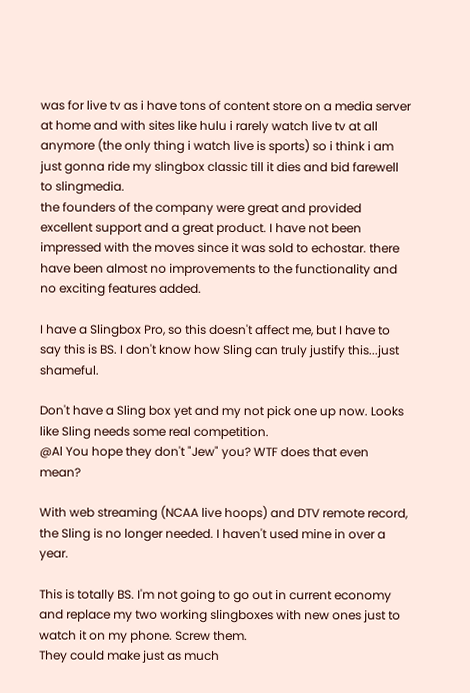was for live tv as i have tons of content store on a media server at home and with sites like hulu i rarely watch live tv at all anymore (the only thing i watch live is sports) so i think i am just gonna ride my slingbox classic till it dies and bid farewell to slingmedia.
the founders of the company were great and provided excellent support and a great product. I have not been impressed with the moves since it was sold to echostar. there have been almost no improvements to the functionality and no exciting features added.

I have a Slingbox Pro, so this doesn't affect me, but I have to say this is BS. I don't know how Sling can truly justify this...just shameful.

Don't have a Sling box yet and my not pick one up now. Looks like Sling needs some real competition.
@Al You hope they don't "Jew" you? WTF does that even mean?

With web streaming (NCAA live hoops) and DTV remote record, the Sling is no longer needed. I haven't used mine in over a year.

This is totally BS. I'm not going to go out in current economy and replace my two working slingboxes with new ones just to watch it on my phone. Screw them.
They could make just as much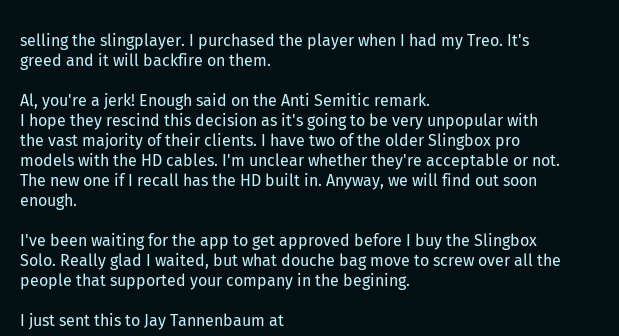selling the slingplayer. I purchased the player when I had my Treo. It's greed and it will backfire on them.

Al, you're a jerk! Enough said on the Anti Semitic remark.
I hope they rescind this decision as it's going to be very unpopular with the vast majority of their clients. I have two of the older Slingbox pro models with the HD cables. I'm unclear whether they're acceptable or not. The new one if I recall has the HD built in. Anyway, we will find out soon enough.

I've been waiting for the app to get approved before I buy the Slingbox Solo. Really glad I waited, but what douche bag move to screw over all the people that supported your company in the begining.

I just sent this to Jay Tannenbaum at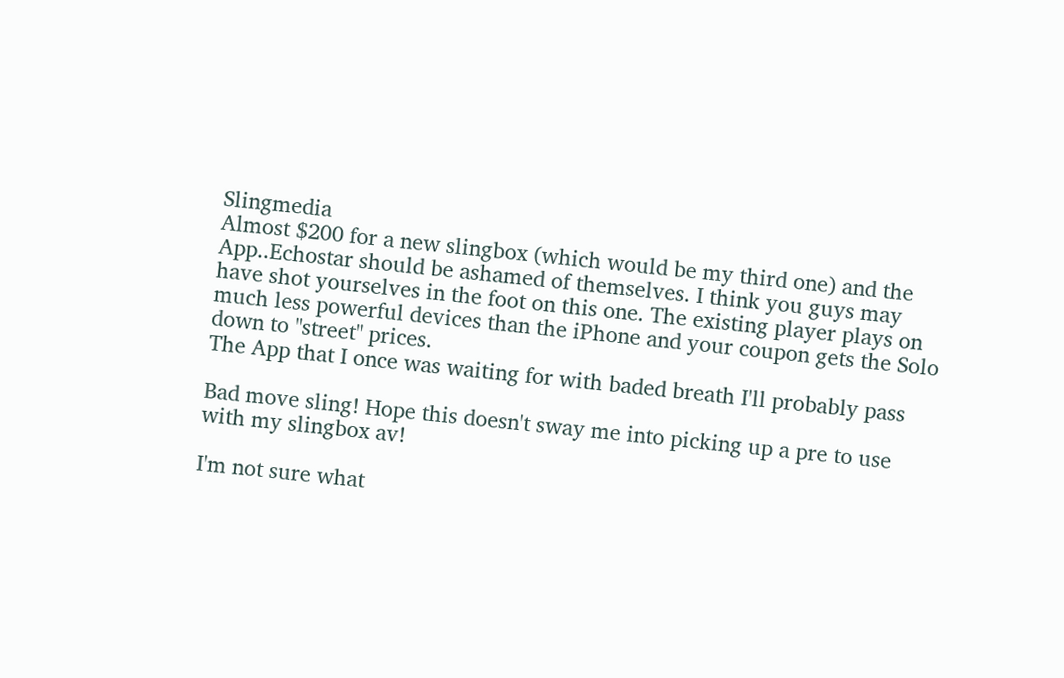Slingmedia
Almost $200 for a new slingbox (which would be my third one) and the App..Echostar should be ashamed of themselves. I think you guys may have shot yourselves in the foot on this one. The existing player plays on much less powerful devices than the iPhone and your coupon gets the Solo down to "street" prices.
The App that I once was waiting for with baded breath I'll probably pass

Bad move sling! Hope this doesn't sway me into picking up a pre to use with my slingbox av!

I'm not sure what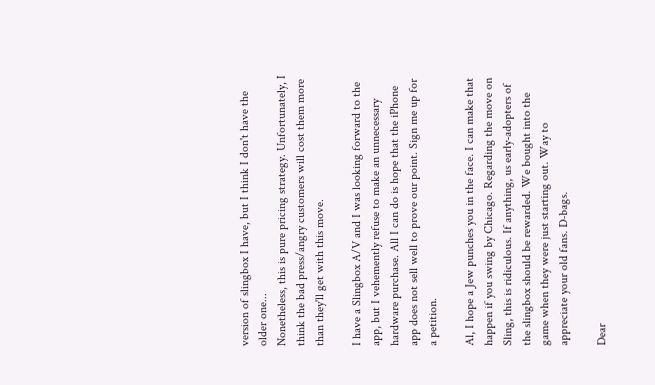version of slingbox I have, but I think I don't have the older one...
Nonetheless, this is pure pricing strategy. Unfortunately, I think the bad press/angry customers will cost them more than they'll get with this move.

I have a Slingbox A/V and I was looking forward to the app, but I vehemently refuse to make an unnecessary hardware purchase. All I can do is hope that the iPhone app does not sell well to prove our point. Sign me up for a petition.

Al, I hope a Jew punches you in the face. I can make that happen if you swing by Chicago. Regarding the move on Sling, this is ridiculous. If anything, us early-adopters of the slingbox should be rewarded. We bought into the game when they were just starting out. Way to appreciate your old fans. D-bags.

Dear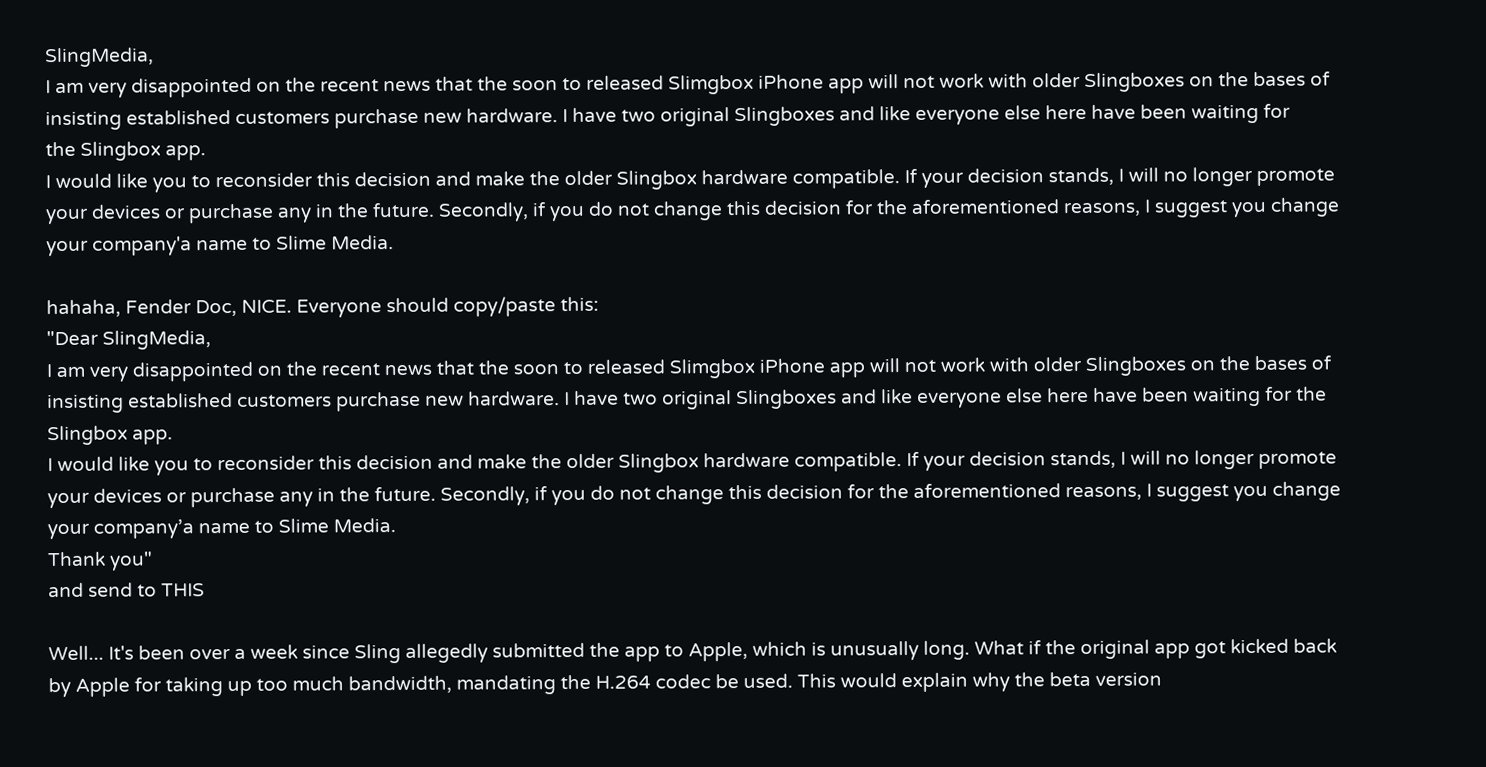SlingMedia,
I am very disappointed on the recent news that the soon to released Slimgbox iPhone app will not work with older Slingboxes on the bases of insisting established customers purchase new hardware. I have two original Slingboxes and like everyone else here have been waiting for
the Slingbox app.
I would like you to reconsider this decision and make the older Slingbox hardware compatible. If your decision stands, I will no longer promote your devices or purchase any in the future. Secondly, if you do not change this decision for the aforementioned reasons, I suggest you change your company'a name to Slime Media.

hahaha, Fender Doc, NICE. Everyone should copy/paste this:
"Dear SlingMedia,
I am very disappointed on the recent news that the soon to released Slimgbox iPhone app will not work with older Slingboxes on the bases of insisting established customers purchase new hardware. I have two original Slingboxes and like everyone else here have been waiting for the Slingbox app.
I would like you to reconsider this decision and make the older Slingbox hardware compatible. If your decision stands, I will no longer promote your devices or purchase any in the future. Secondly, if you do not change this decision for the aforementioned reasons, I suggest you change your company’a name to Slime Media.
Thank you"
and send to THIS

Well... It's been over a week since Sling allegedly submitted the app to Apple, which is unusually long. What if the original app got kicked back by Apple for taking up too much bandwidth, mandating the H.264 codec be used. This would explain why the beta version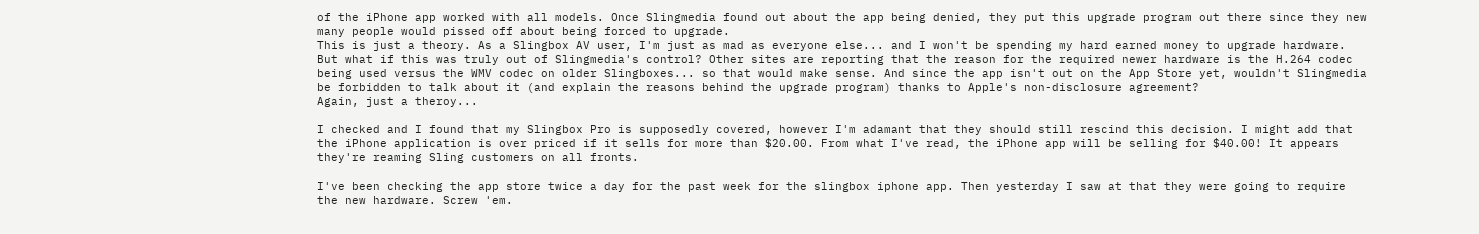of the iPhone app worked with all models. Once Slingmedia found out about the app being denied, they put this upgrade program out there since they new many people would pissed off about being forced to upgrade.
This is just a theory. As a Slingbox AV user, I'm just as mad as everyone else... and I won't be spending my hard earned money to upgrade hardware. But what if this was truly out of Slingmedia's control? Other sites are reporting that the reason for the required newer hardware is the H.264 codec being used versus the WMV codec on older Slingboxes... so that would make sense. And since the app isn't out on the App Store yet, wouldn't Slingmedia be forbidden to talk about it (and explain the reasons behind the upgrade program) thanks to Apple's non-disclosure agreement?
Again, just a theroy...

I checked and I found that my Slingbox Pro is supposedly covered, however I'm adamant that they should still rescind this decision. I might add that the iPhone application is over priced if it sells for more than $20.00. From what I've read, the iPhone app will be selling for $40.00! It appears they're reaming Sling customers on all fronts.

I've been checking the app store twice a day for the past week for the slingbox iphone app. Then yesterday I saw at that they were going to require the new hardware. Screw 'em.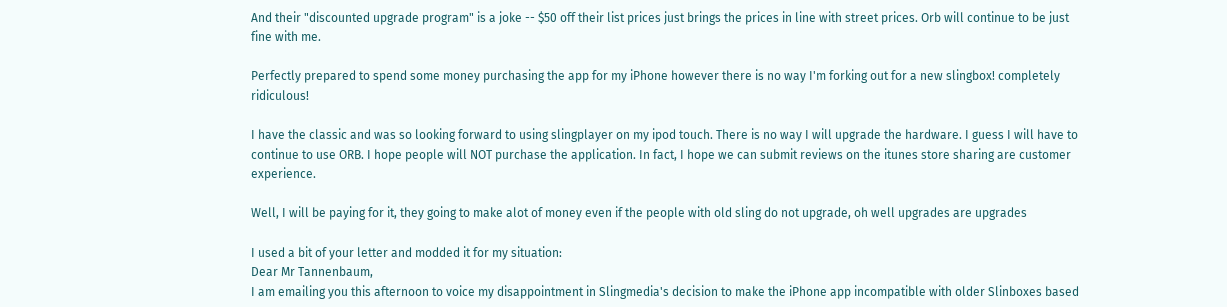And their "discounted upgrade program" is a joke -- $50 off their list prices just brings the prices in line with street prices. Orb will continue to be just fine with me.

Perfectly prepared to spend some money purchasing the app for my iPhone however there is no way I'm forking out for a new slingbox! completely ridiculous!

I have the classic and was so looking forward to using slingplayer on my ipod touch. There is no way I will upgrade the hardware. I guess I will have to continue to use ORB. I hope people will NOT purchase the application. In fact, I hope we can submit reviews on the itunes store sharing are customer experience.

Well, I will be paying for it, they going to make alot of money even if the people with old sling do not upgrade, oh well upgrades are upgrades

I used a bit of your letter and modded it for my situation:
Dear Mr Tannenbaum,
I am emailing you this afternoon to voice my disappointment in Slingmedia's decision to make the iPhone app incompatible with older Slinboxes based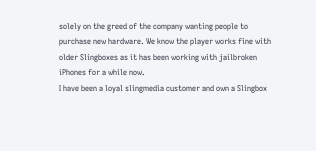solely on the greed of the company wanting people to purchase new hardware. We know the player works fine with older Slingboxes as it has been working with jailbroken iPhones for a while now.
I have been a loyal slingmedia customer and own a Slingbox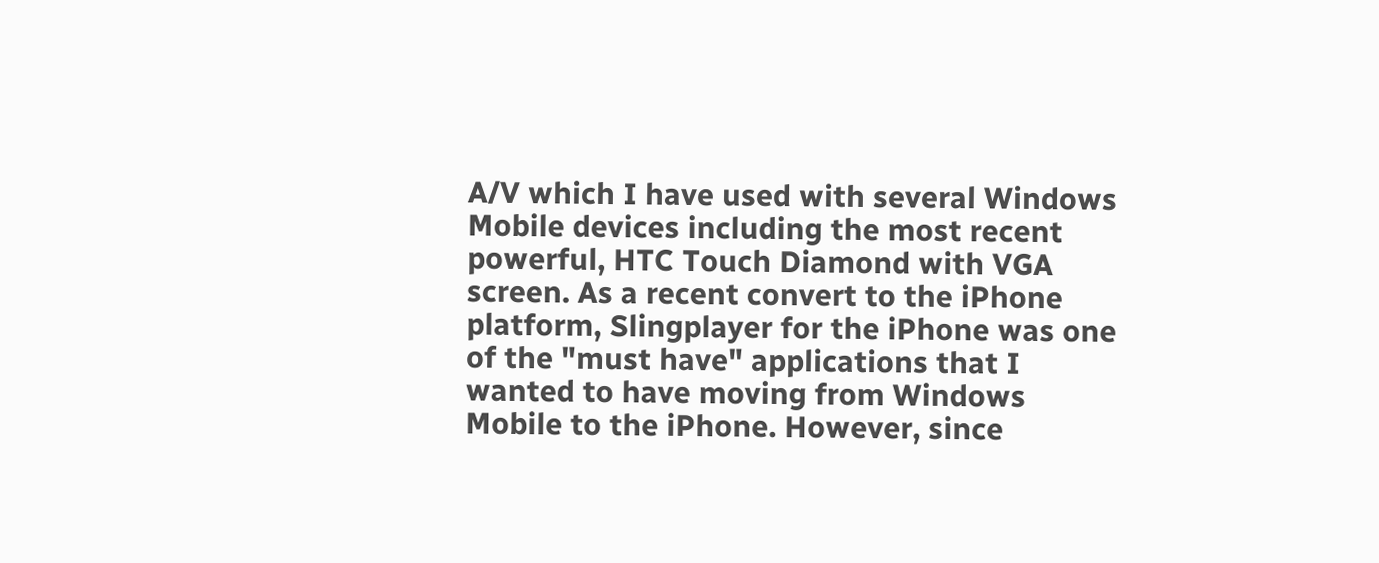A/V which I have used with several Windows Mobile devices including the most recent powerful, HTC Touch Diamond with VGA screen. As a recent convert to the iPhone platform, Slingplayer for the iPhone was one of the "must have" applications that I wanted to have moving from Windows Mobile to the iPhone. However, since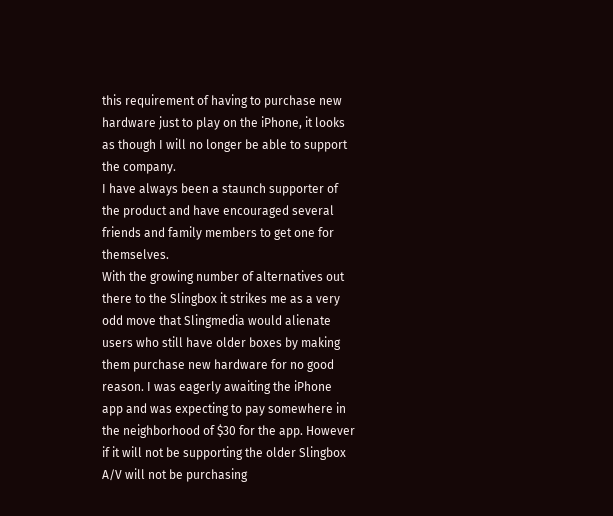this requirement of having to purchase new hardware just to play on the iPhone, it looks as though I will no longer be able to support the company.
I have always been a staunch supporter of the product and have encouraged several friends and family members to get one for themselves.
With the growing number of alternatives out there to the Slingbox it strikes me as a very odd move that Slingmedia would alienate users who still have older boxes by making them purchase new hardware for no good reason. I was eagerly awaiting the iPhone app and was expecting to pay somewhere in the neighborhood of $30 for the app. However if it will not be supporting the older Slingbox A/V will not be purchasing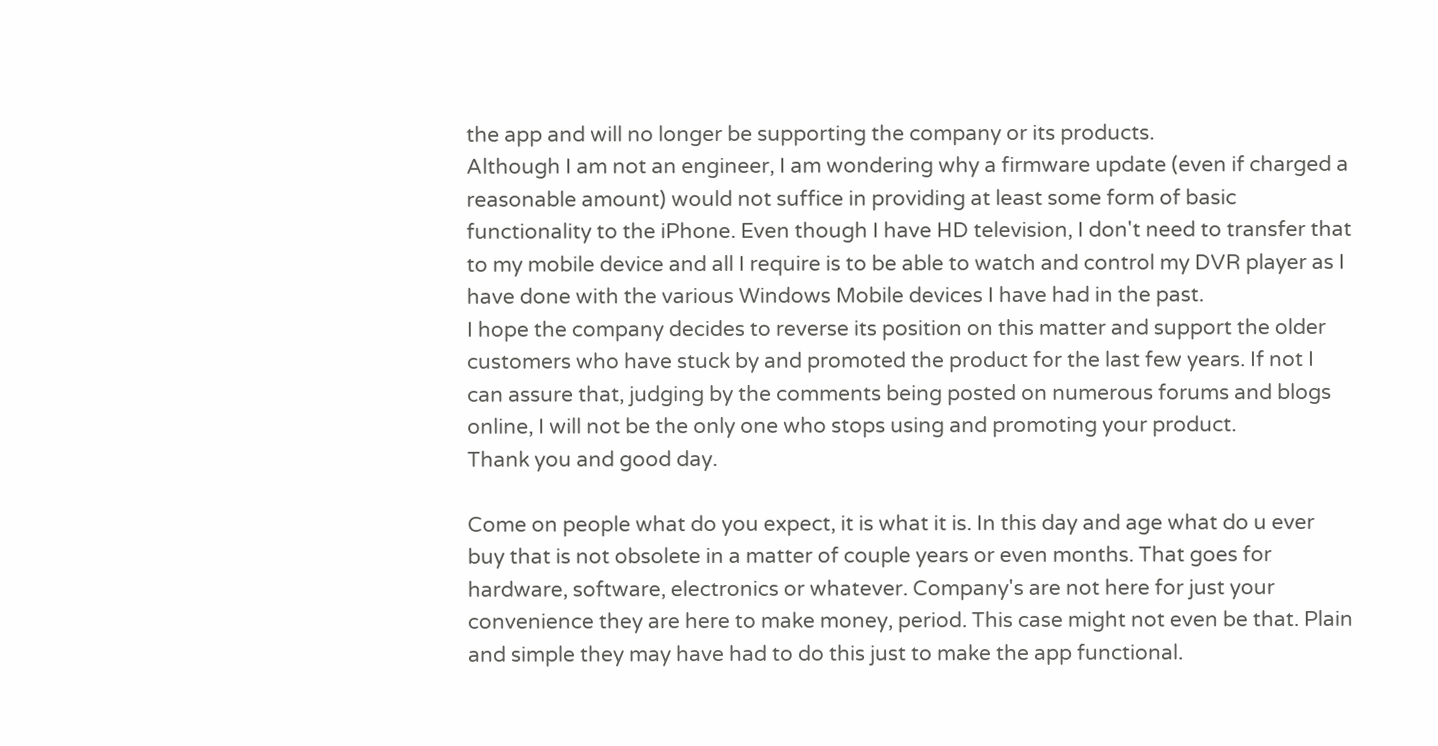the app and will no longer be supporting the company or its products.
Although I am not an engineer, I am wondering why a firmware update (even if charged a reasonable amount) would not suffice in providing at least some form of basic functionality to the iPhone. Even though I have HD television, I don't need to transfer that to my mobile device and all I require is to be able to watch and control my DVR player as I have done with the various Windows Mobile devices I have had in the past.
I hope the company decides to reverse its position on this matter and support the older customers who have stuck by and promoted the product for the last few years. If not I can assure that, judging by the comments being posted on numerous forums and blogs online, I will not be the only one who stops using and promoting your product.
Thank you and good day.

Come on people what do you expect, it is what it is. In this day and age what do u ever buy that is not obsolete in a matter of couple years or even months. That goes for hardware, software, electronics or whatever. Company's are not here for just your convenience they are here to make money, period. This case might not even be that. Plain and simple they may have had to do this just to make the app functional.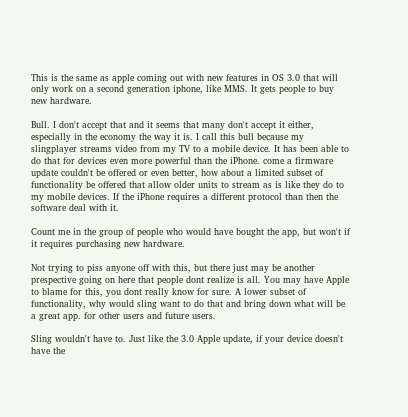This is the same as apple coming out with new features in OS 3.0 that will only work on a second generation iphone, like MMS. It gets people to buy new hardware.

Bull. I don't accept that and it seems that many don't accept it either, especially in the economy the way it is. I call this bull because my slingplayer streams video from my TV to a mobile device. It has been able to do that for devices even more powerful than the iPhone. come a firmware update couldn't be offered or even better, how about a limited subset of functionality be offered that allow older units to stream as is like they do to my mobile devices. If the iPhone requires a different protocol than then the software deal with it.

Count me in the group of people who would have bought the app, but won't if it requires purchasing new hardware.

Not trying to piss anyone off with this, but there just may be another prespective going on here that people dont realize is all. You may have Apple to blame for this, you dont really know for sure. A lower subset of functionality, why would sling want to do that and bring down what will be a great app. for other users and future users.

Sling wouldn't have to. Just like the 3.0 Apple update, if your device doesn't have the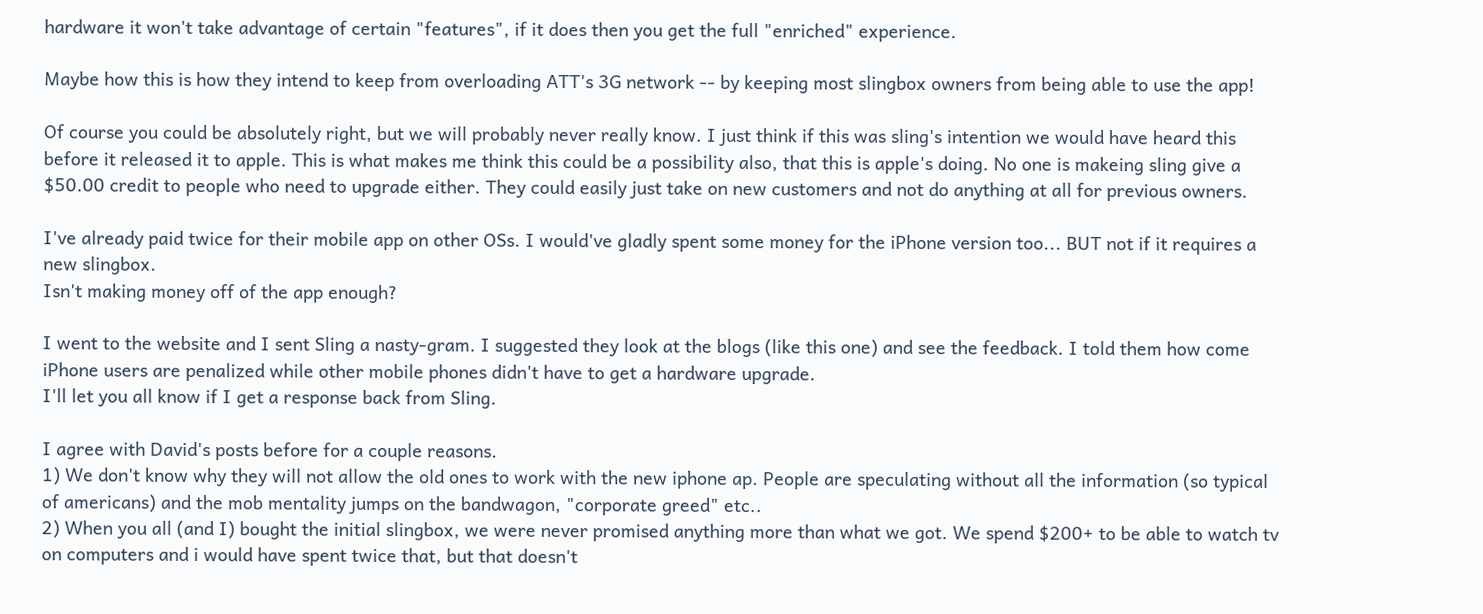hardware it won't take advantage of certain "features", if it does then you get the full "enriched" experience.

Maybe how this is how they intend to keep from overloading ATT's 3G network -- by keeping most slingbox owners from being able to use the app!

Of course you could be absolutely right, but we will probably never really know. I just think if this was sling's intention we would have heard this before it released it to apple. This is what makes me think this could be a possibility also, that this is apple's doing. No one is makeing sling give a $50.00 credit to people who need to upgrade either. They could easily just take on new customers and not do anything at all for previous owners.

I've already paid twice for their mobile app on other OSs. I would've gladly spent some money for the iPhone version too... BUT not if it requires a new slingbox.
Isn't making money off of the app enough?

I went to the website and I sent Sling a nasty-gram. I suggested they look at the blogs (like this one) and see the feedback. I told them how come iPhone users are penalized while other mobile phones didn't have to get a hardware upgrade.
I'll let you all know if I get a response back from Sling.

I agree with David's posts before for a couple reasons.
1) We don't know why they will not allow the old ones to work with the new iphone ap. People are speculating without all the information (so typical of americans) and the mob mentality jumps on the bandwagon, "corporate greed" etc..
2) When you all (and I) bought the initial slingbox, we were never promised anything more than what we got. We spend $200+ to be able to watch tv on computers and i would have spent twice that, but that doesn't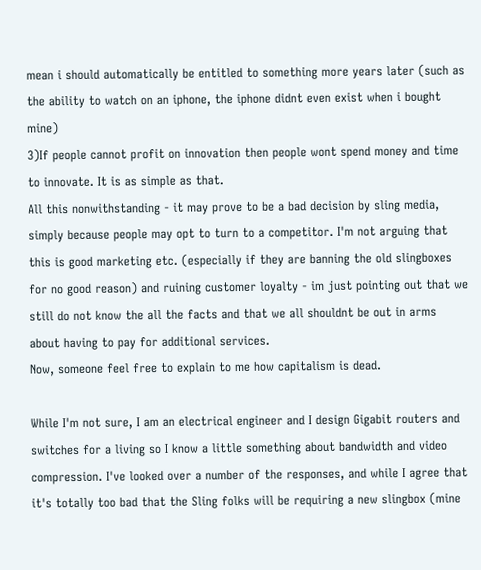mean i should automatically be entitled to something more years later (such as the ability to watch on an iphone, the iphone didnt even exist when i bought mine)
3)If people cannot profit on innovation then people wont spend money and time to innovate. It is as simple as that.
All this nonwithstanding - it may prove to be a bad decision by sling media, simply because people may opt to turn to a competitor. I'm not arguing that this is good marketing etc. (especially if they are banning the old slingboxes for no good reason) and ruining customer loyalty - im just pointing out that we still do not know the all the facts and that we all shouldnt be out in arms about having to pay for additional services.
Now, someone feel free to explain to me how capitalism is dead.

While I'm not sure, I am an electrical engineer and I design Gigabit routers and switches for a living so I know a little something about bandwidth and video compression. I've looked over a number of the responses, and while I agree that it's totally too bad that the Sling folks will be requiring a new slingbox (mine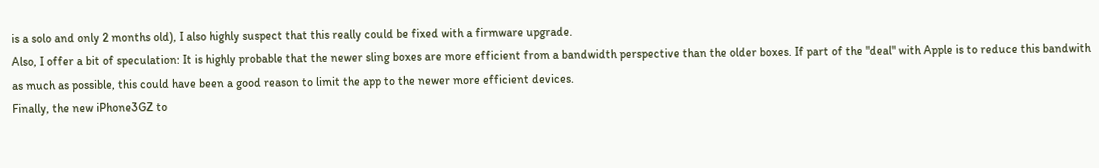is a solo and only 2 months old), I also highly suspect that this really could be fixed with a firmware upgrade.
Also, I offer a bit of speculation: It is highly probable that the newer sling boxes are more efficient from a bandwidth perspective than the older boxes. If part of the "deal" with Apple is to reduce this bandwith as much as possible, this could have been a good reason to limit the app to the newer more efficient devices.
Finally, the new iPhone3GZ to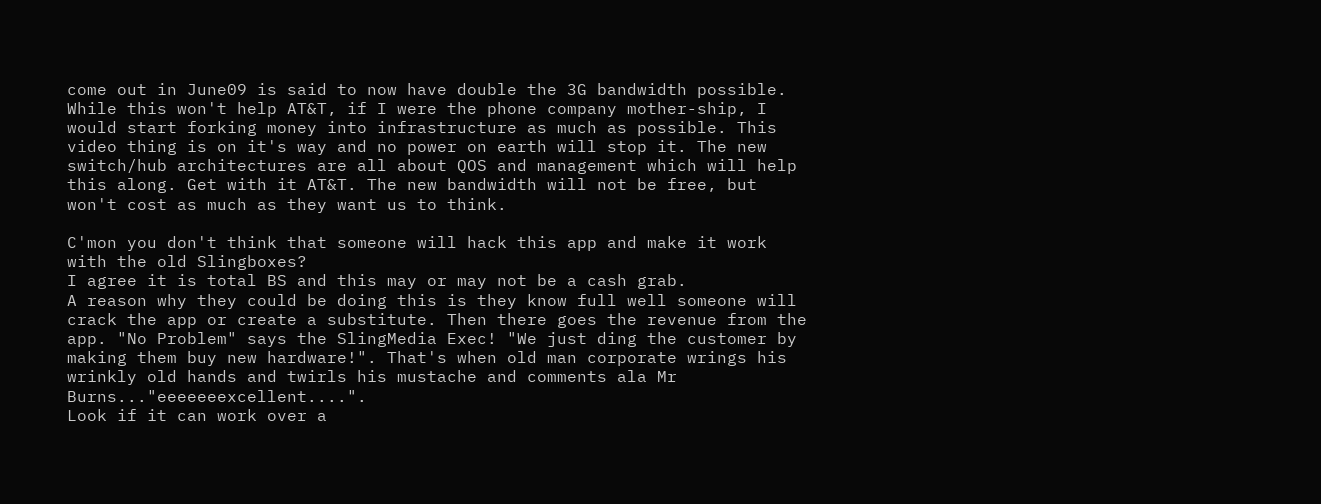come out in June09 is said to now have double the 3G bandwidth possible. While this won't help AT&T, if I were the phone company mother-ship, I would start forking money into infrastructure as much as possible. This video thing is on it's way and no power on earth will stop it. The new switch/hub architectures are all about QOS and management which will help this along. Get with it AT&T. The new bandwidth will not be free, but won't cost as much as they want us to think.

C'mon you don't think that someone will hack this app and make it work with the old Slingboxes?
I agree it is total BS and this may or may not be a cash grab.
A reason why they could be doing this is they know full well someone will crack the app or create a substitute. Then there goes the revenue from the app. "No Problem" says the SlingMedia Exec! "We just ding the customer by making them buy new hardware!". That's when old man corporate wrings his wrinkly old hands and twirls his mustache and comments ala Mr Burns..."eeeeeeexcellent....".
Look if it can work over a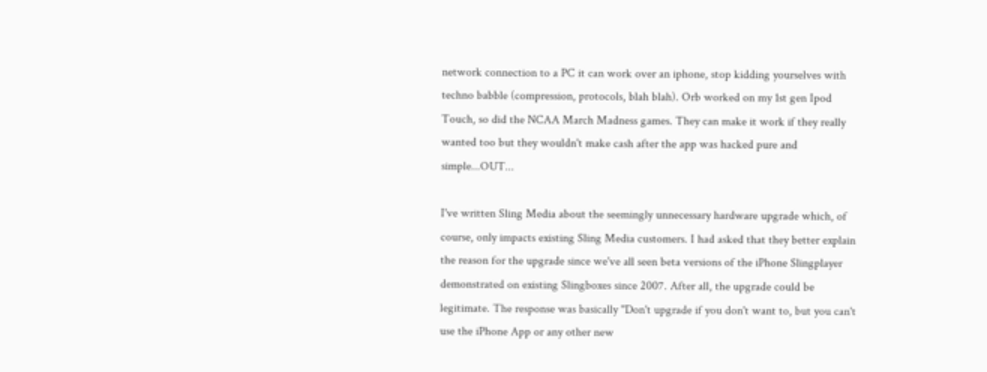network connection to a PC it can work over an iphone, stop kidding yourselves with techno babble (compression, protocols, blah blah). Orb worked on my 1st gen Ipod Touch, so did the NCAA March Madness games. They can make it work if they really wanted too but they wouldn't make cash after the app was hacked pure and simple...OUT...

I've written Sling Media about the seemingly unnecessary hardware upgrade which, of course, only impacts existing Sling Media customers. I had asked that they better explain the reason for the upgrade since we've all seen beta versions of the iPhone Slingplayer demonstrated on existing Slingboxes since 2007. After all, the upgrade could be legitimate. The response was basically "Don't upgrade if you don't want to, but you can't use the iPhone App or any other new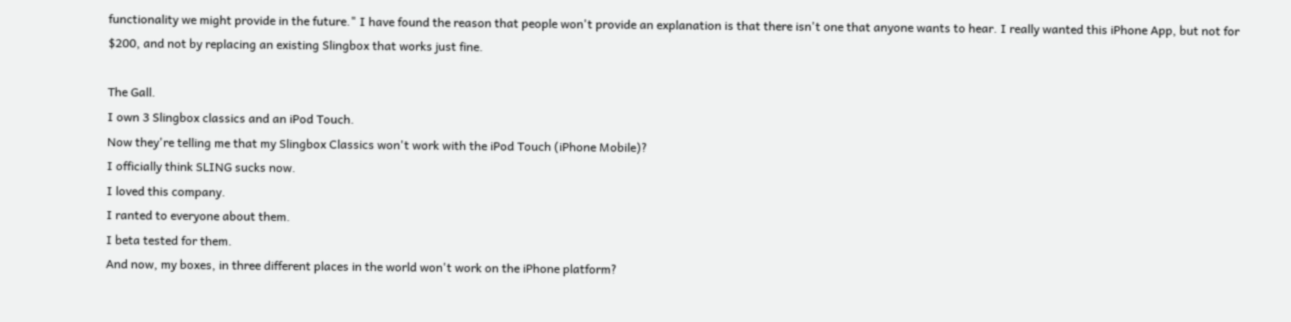functionality we might provide in the future." I have found the reason that people won't provide an explanation is that there isn't one that anyone wants to hear. I really wanted this iPhone App, but not for $200, and not by replacing an existing Slingbox that works just fine.

The Gall.
I own 3 Slingbox classics and an iPod Touch.
Now they're telling me that my Slingbox Classics won't work with the iPod Touch (iPhone Mobile)?
I officially think SLING sucks now.
I loved this company.
I ranted to everyone about them.
I beta tested for them.
And now, my boxes, in three different places in the world won't work on the iPhone platform?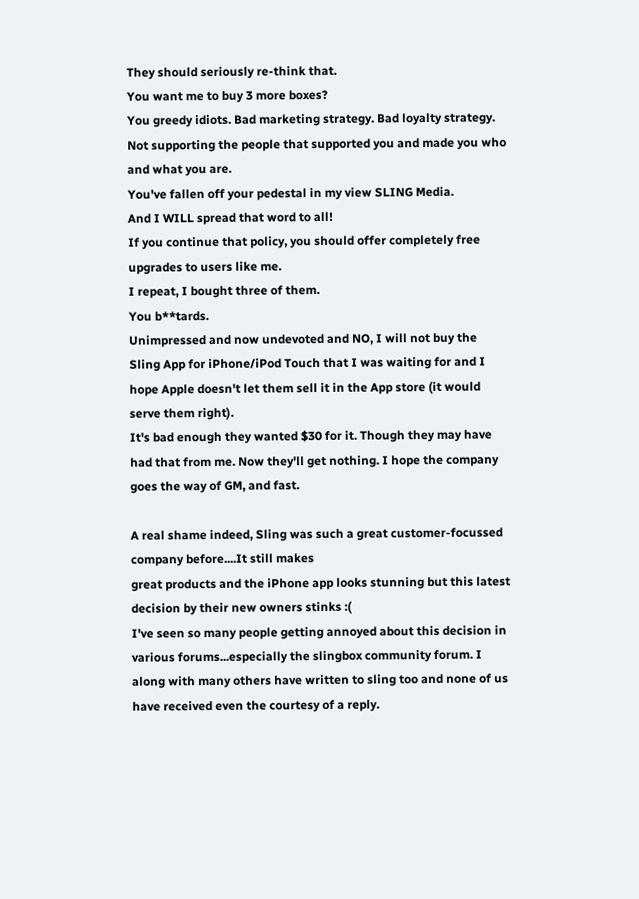They should seriously re-think that.
You want me to buy 3 more boxes?
You greedy idiots. Bad marketing strategy. Bad loyalty strategy.
Not supporting the people that supported you and made you who and what you are.
You've fallen off your pedestal in my view SLING Media.
And I WILL spread that word to all!
If you continue that policy, you should offer completely free upgrades to users like me.
I repeat, I bought three of them.
You b**tards.
Unimpressed and now undevoted and NO, I will not buy the Sling App for iPhone/iPod Touch that I was waiting for and I hope Apple doesn't let them sell it in the App store (it would serve them right).
It's bad enough they wanted $30 for it. Though they may have had that from me. Now they'll get nothing. I hope the company goes the way of GM, and fast.

A real shame indeed, Sling was such a great customer-focussed company before....It still makes
great products and the iPhone app looks stunning but this latest decision by their new owners stinks :(
I've seen so many people getting annoyed about this decision in various forums...especially the slingbox community forum. I along with many others have written to sling too and none of us have received even the courtesy of a reply.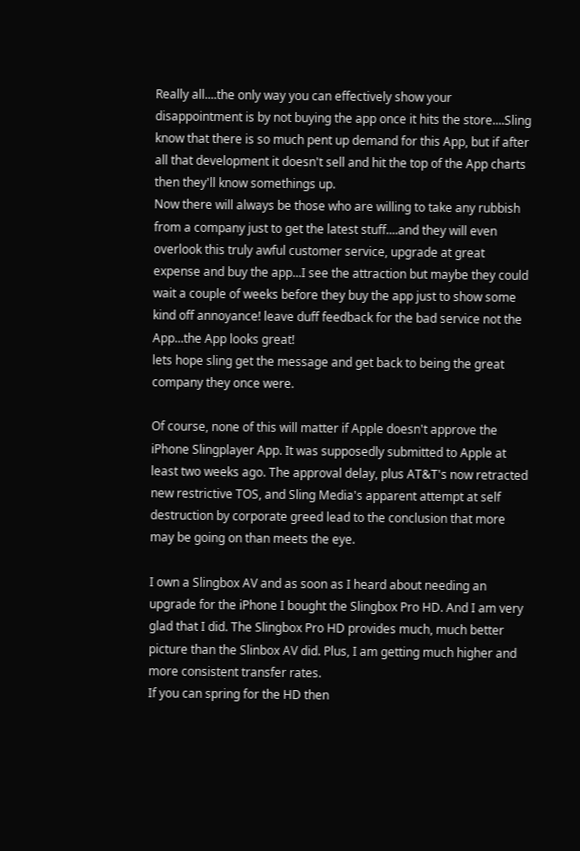Really all....the only way you can effectively show your disappointment is by not buying the app once it hits the store....Sling know that there is so much pent up demand for this App, but if after all that development it doesn't sell and hit the top of the App charts then they'll know somethings up.
Now there will always be those who are willing to take any rubbish from a company just to get the latest stuff....and they will even overlook this truly awful customer service, upgrade at great expense and buy the app...I see the attraction but maybe they could wait a couple of weeks before they buy the app just to show some kind off annoyance! leave duff feedback for the bad service not the App...the App looks great!
lets hope sling get the message and get back to being the great company they once were.

Of course, none of this will matter if Apple doesn't approve the iPhone Slingplayer App. It was supposedly submitted to Apple at least two weeks ago. The approval delay, plus AT&T's now retracted new restrictive TOS, and Sling Media's apparent attempt at self destruction by corporate greed lead to the conclusion that more may be going on than meets the eye.

I own a Slingbox AV and as soon as I heard about needing an upgrade for the iPhone I bought the Slingbox Pro HD. And I am very glad that I did. The Slingbox Pro HD provides much, much better picture than the Slinbox AV did. Plus, I am getting much higher and more consistent transfer rates.
If you can spring for the HD then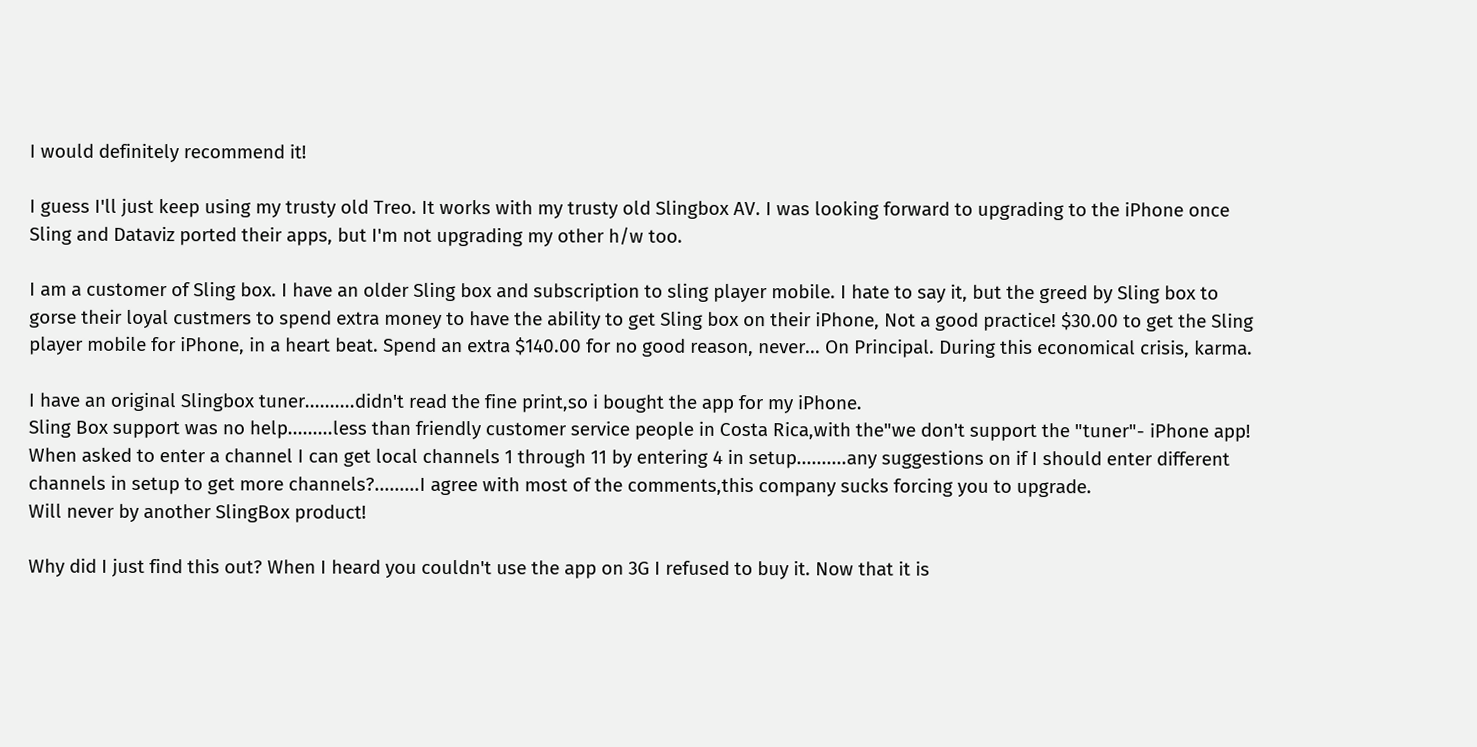I would definitely recommend it!

I guess I'll just keep using my trusty old Treo. It works with my trusty old Slingbox AV. I was looking forward to upgrading to the iPhone once Sling and Dataviz ported their apps, but I'm not upgrading my other h/w too.

I am a customer of Sling box. I have an older Sling box and subscription to sling player mobile. I hate to say it, but the greed by Sling box to gorse their loyal custmers to spend extra money to have the ability to get Sling box on their iPhone, Not a good practice! $30.00 to get the Sling player mobile for iPhone, in a heart beat. Spend an extra $140.00 for no good reason, never... On Principal. During this economical crisis, karma.

I have an original Slingbox tuner..........didn't read the fine print,so i bought the app for my iPhone.
Sling Box support was no help.........less than friendly customer service people in Costa Rica,with the"we don't support the "tuner"- iPhone app!
When asked to enter a channel I can get local channels 1 through 11 by entering 4 in setup..........any suggestions on if I should enter different channels in setup to get more channels?.........I agree with most of the comments,this company sucks forcing you to upgrade.
Will never by another SlingBox product!

Why did I just find this out? When I heard you couldn't use the app on 3G I refused to buy it. Now that it is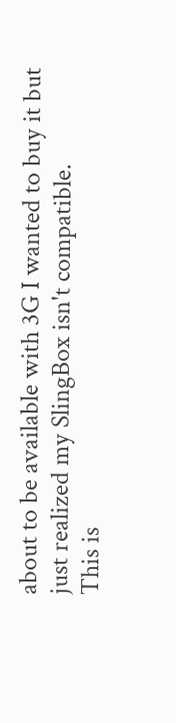about to be available with 3G I wanted to buy it but just realized my SlingBox isn't compatible.
This is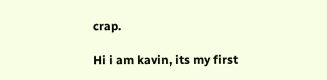crap.

Hi i am kavin, its my first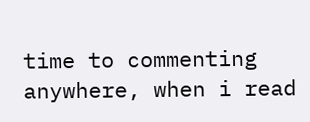time to commenting anywhere, when i read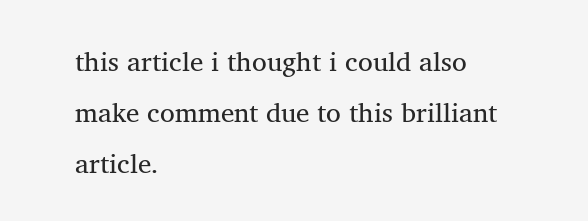this article i thought i could also make comment due to this brilliant article.